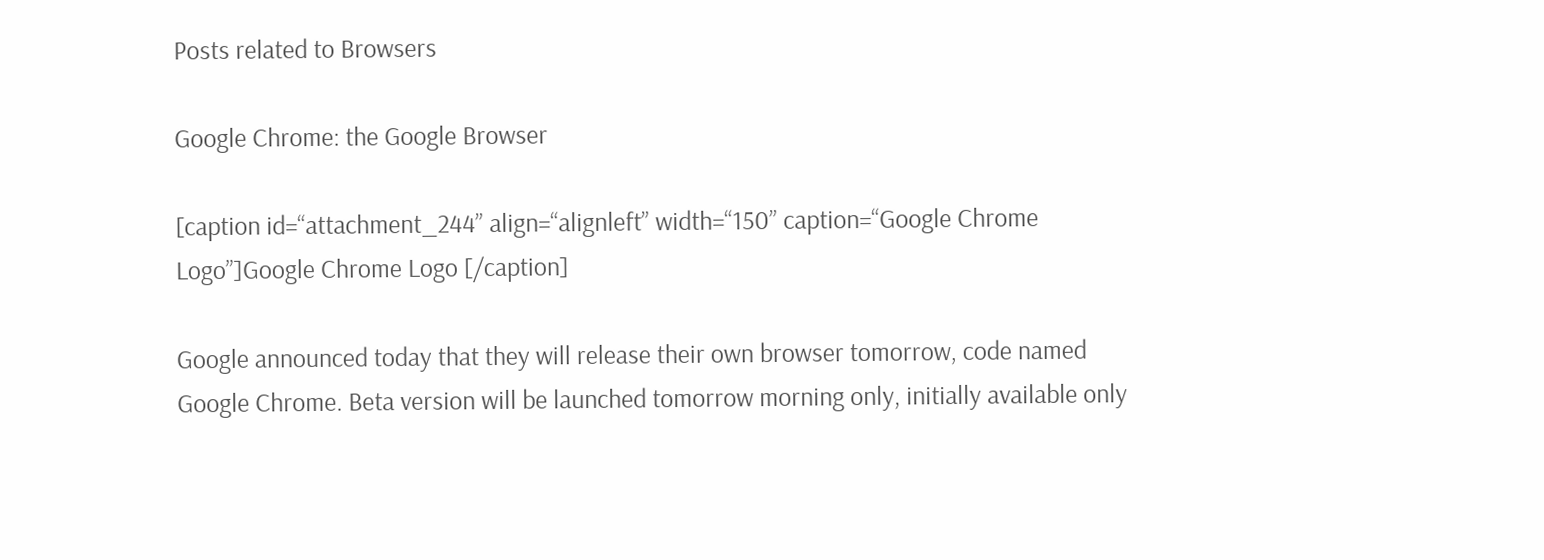Posts related to Browsers

Google Chrome: the Google Browser

[caption id=“attachment_244” align=“alignleft” width=“150” caption=“Google Chrome Logo”]Google Chrome Logo [/caption]

Google announced today that they will release their own browser tomorrow, code named Google Chrome. Beta version will be launched tomorrow morning only, initially available only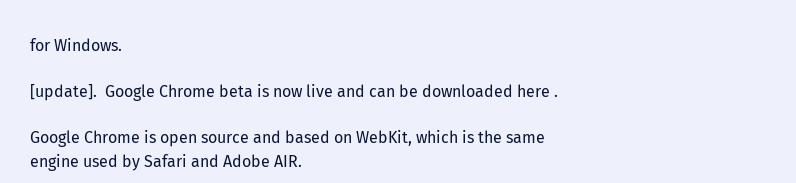for Windows.

[update].  Google Chrome beta is now live and can be downloaded here .

Google Chrome is open source and based on WebKit, which is the same engine used by Safari and Adobe AIR.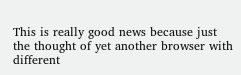This is really good news because just the thought of yet another browser with different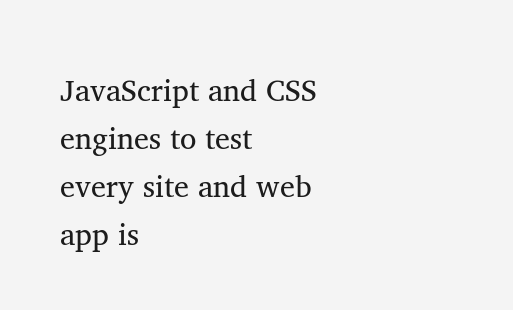JavaScript and CSS engines to test every site and web app is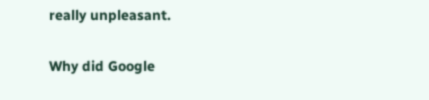really unpleasant.

Why did Google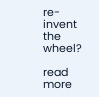re-invent the wheel?

read more